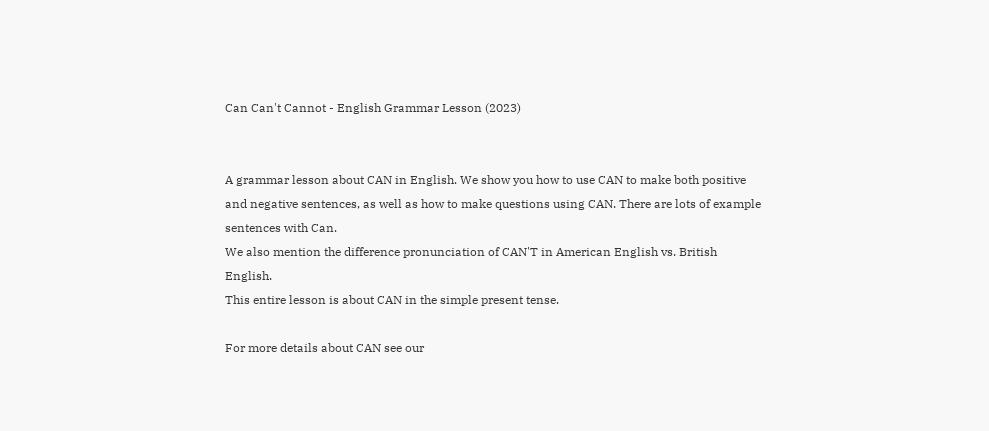Can Can't Cannot - English Grammar Lesson (2023)


A grammar lesson about CAN in English. We show you how to use CAN to make both positive and negative sentences, as well as how to make questions using CAN. There are lots of example sentences with Can.
We also mention the difference pronunciation of CAN'T in American English vs. British English.
This entire lesson is about CAN in the simple present tense.

For more details about CAN see our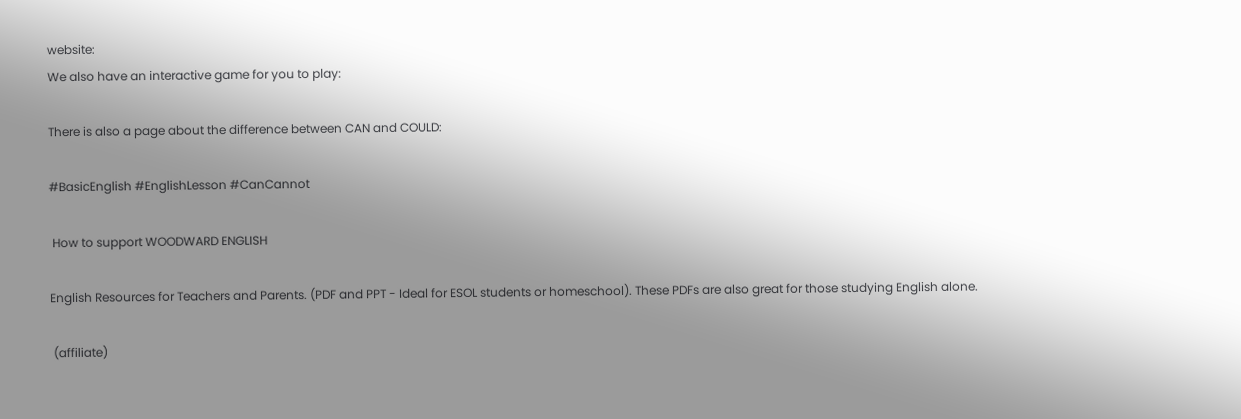website:
We also have an interactive game for you to play:

There is also a page about the difference between CAN and COULD:

#BasicEnglish #EnglishLesson #CanCannot

 How to support WOODWARD ENGLISH

English Resources for Teachers and Parents. (PDF and PPT - Ideal for ESOL students or homeschool). These PDFs are also great for those studying English alone.

 (affiliate)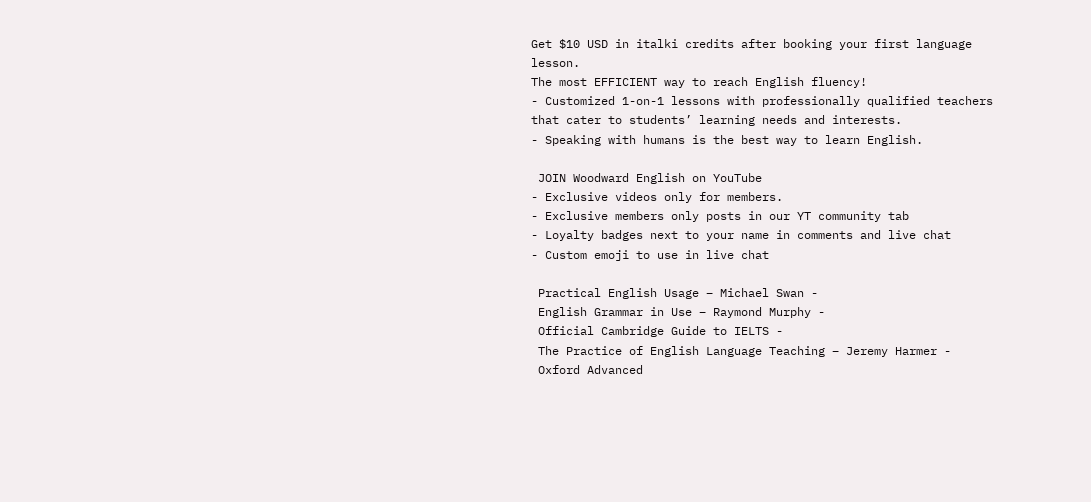Get $10 USD in italki credits after booking your first language lesson.
The most EFFICIENT way to reach English fluency!
- Customized 1-on-1 lessons with professionally qualified teachers that cater to students’ learning needs and interests.
- Speaking with humans is the best way to learn English.

 JOIN Woodward English on YouTube
- Exclusive videos only for members.
- Exclusive members only posts in our YT community tab
- Loyalty badges next to your name in comments and live chat
- Custom emoji to use in live chat

 Practical English Usage – Michael Swan -
 English Grammar in Use – Raymond Murphy -
 Official Cambridge Guide to IELTS -
 The Practice of English Language Teaching – Jeremy Harmer -
 Oxford Advanced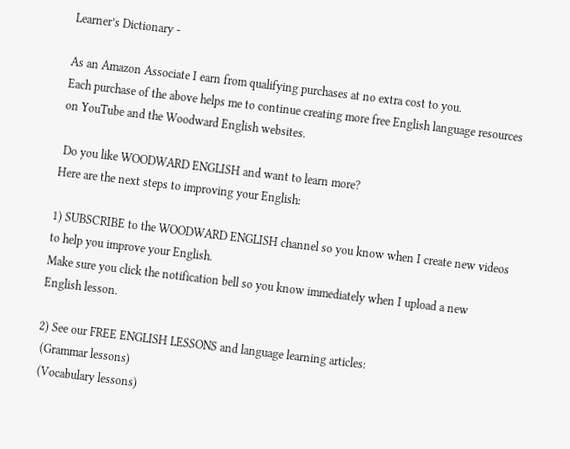Learner’s Dictionary -

As an Amazon Associate I earn from qualifying purchases at no extra cost to you.
Each purchase of the above helps me to continue creating more free English language resources on YouTube and the Woodward English websites.

 Do you like WOODWARD ENGLISH and want to learn more?
Here are the next steps to improving your English:

1) SUBSCRIBE to the WOODWARD ENGLISH channel so you know when I create new videos to help you improve your English.
Make sure you click the notification bell so you know immediately when I upload a new English lesson.

2) See our FREE ENGLISH LESSONS and language learning articles:
 (Grammar lessons)
 (Vocabulary lessons)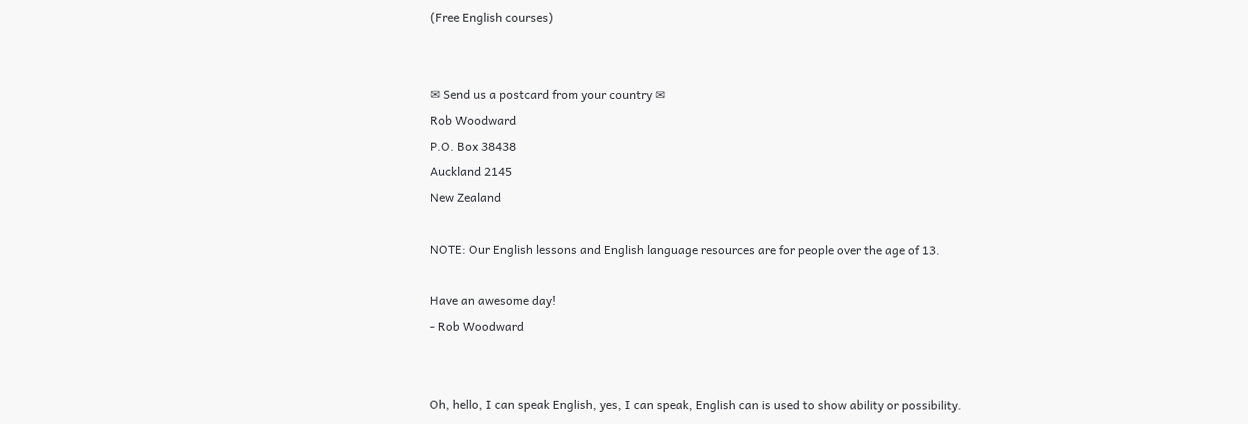(Free English courses)


✉ Send us a postcard from your country ✉
Rob Woodward
P.O. Box 38438
Auckland 2145
New Zealand

NOTE: Our English lessons and English language resources are for people over the age of 13.

Have an awesome day!
- Rob Woodward


Oh, hello, I can speak English, yes, I can speak, English can is used to show ability or possibility.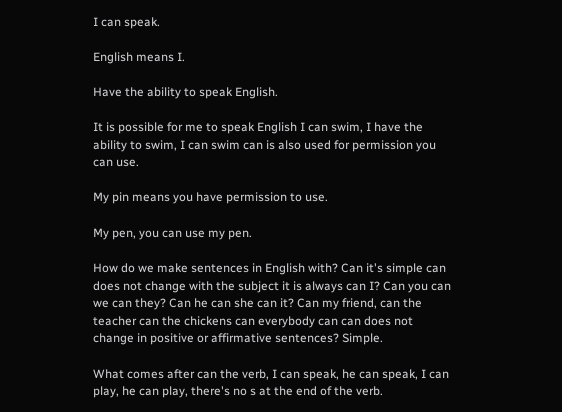I can speak.

English means I.

Have the ability to speak English.

It is possible for me to speak English I can swim, I have the ability to swim, I can swim can is also used for permission you can use.

My pin means you have permission to use.

My pen, you can use my pen.

How do we make sentences in English with? Can it's simple can does not change with the subject it is always can I? Can you can we can they? Can he can she can it? Can my friend, can the teacher can the chickens can everybody can can does not change in positive or affirmative sentences? Simple.

What comes after can the verb, I can speak, he can speak, I can play, he can play, there's no s at the end of the verb.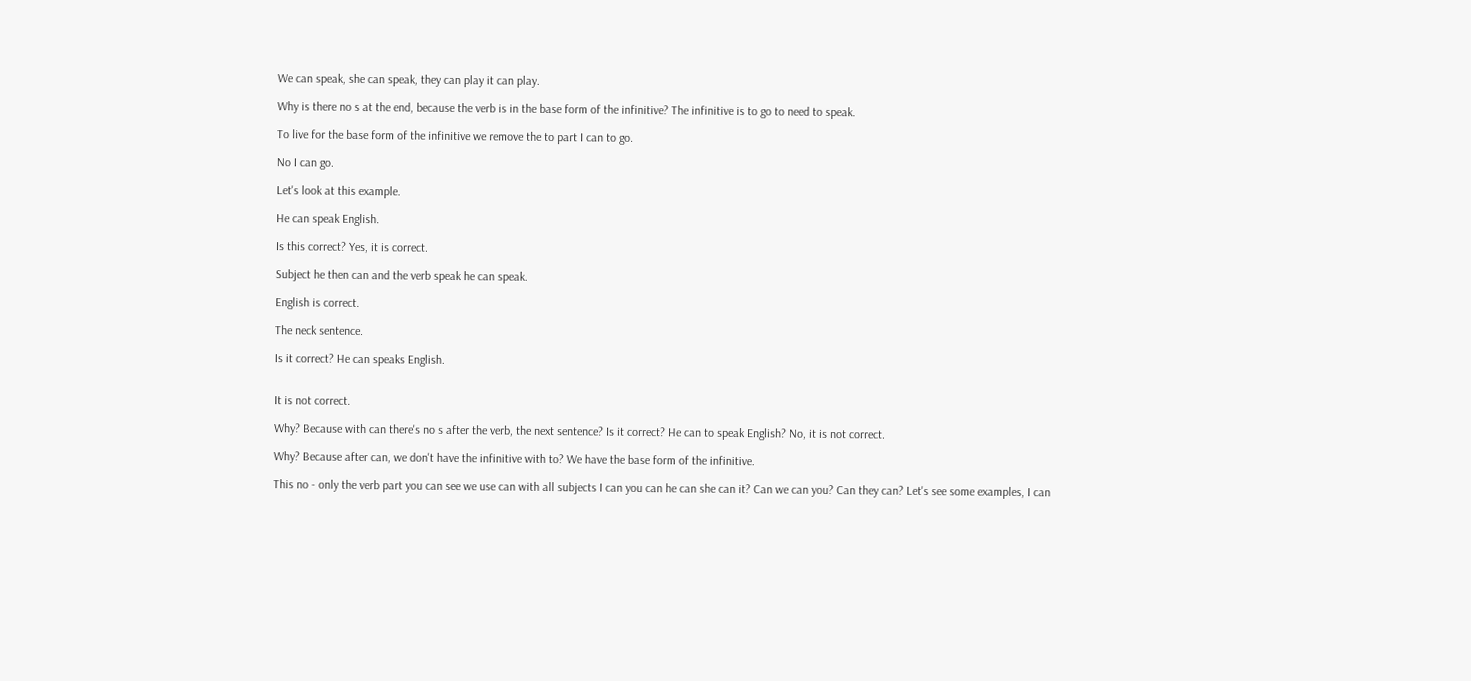We can speak, she can speak, they can play it can play.

Why is there no s at the end, because the verb is in the base form of the infinitive? The infinitive is to go to need to speak.

To live for the base form of the infinitive we remove the to part I can to go.

No I can go.

Let's look at this example.

He can speak English.

Is this correct? Yes, it is correct.

Subject he then can and the verb speak he can speak.

English is correct.

The neck sentence.

Is it correct? He can speaks English.


It is not correct.

Why? Because with can there's no s after the verb, the next sentence? Is it correct? He can to speak English? No, it is not correct.

Why? Because after can, we don't have the infinitive with to? We have the base form of the infinitive.

This no - only the verb part you can see we use can with all subjects I can you can he can she can it? Can we can you? Can they can? Let's see some examples, I can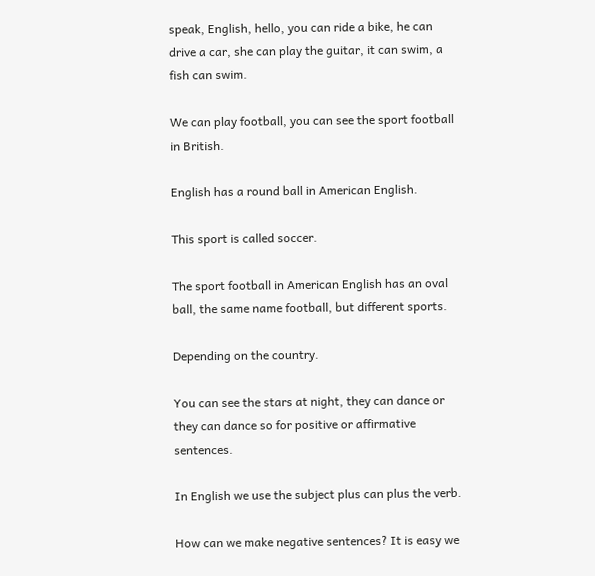speak, English, hello, you can ride a bike, he can drive a car, she can play the guitar, it can swim, a fish can swim.

We can play football, you can see the sport football in British.

English has a round ball in American English.

This sport is called soccer.

The sport football in American English has an oval ball, the same name football, but different sports.

Depending on the country.

You can see the stars at night, they can dance or they can dance so for positive or affirmative sentences.

In English we use the subject plus can plus the verb.

How can we make negative sentences? It is easy we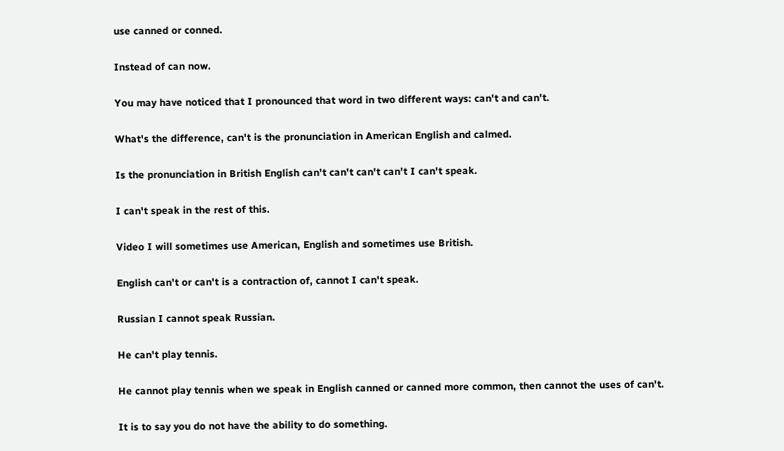use canned or conned.

Instead of can now.

You may have noticed that I pronounced that word in two different ways: can't and can't.

What's the difference, can't is the pronunciation in American English and calmed.

Is the pronunciation in British English can't can't can't can't I can't speak.

I can't speak in the rest of this.

Video I will sometimes use American, English and sometimes use British.

English can't or can't is a contraction of, cannot I can't speak.

Russian I cannot speak Russian.

He can't play tennis.

He cannot play tennis when we speak in English canned or canned more common, then cannot the uses of can't.

It is to say you do not have the ability to do something.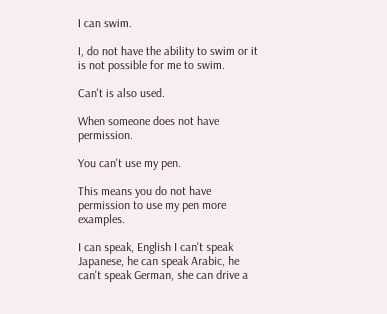I can swim.

I, do not have the ability to swim or it is not possible for me to swim.

Can't is also used.

When someone does not have permission.

You can't use my pen.

This means you do not have permission to use my pen more examples.

I can speak, English I can't speak Japanese, he can speak Arabic, he can't speak German, she can drive a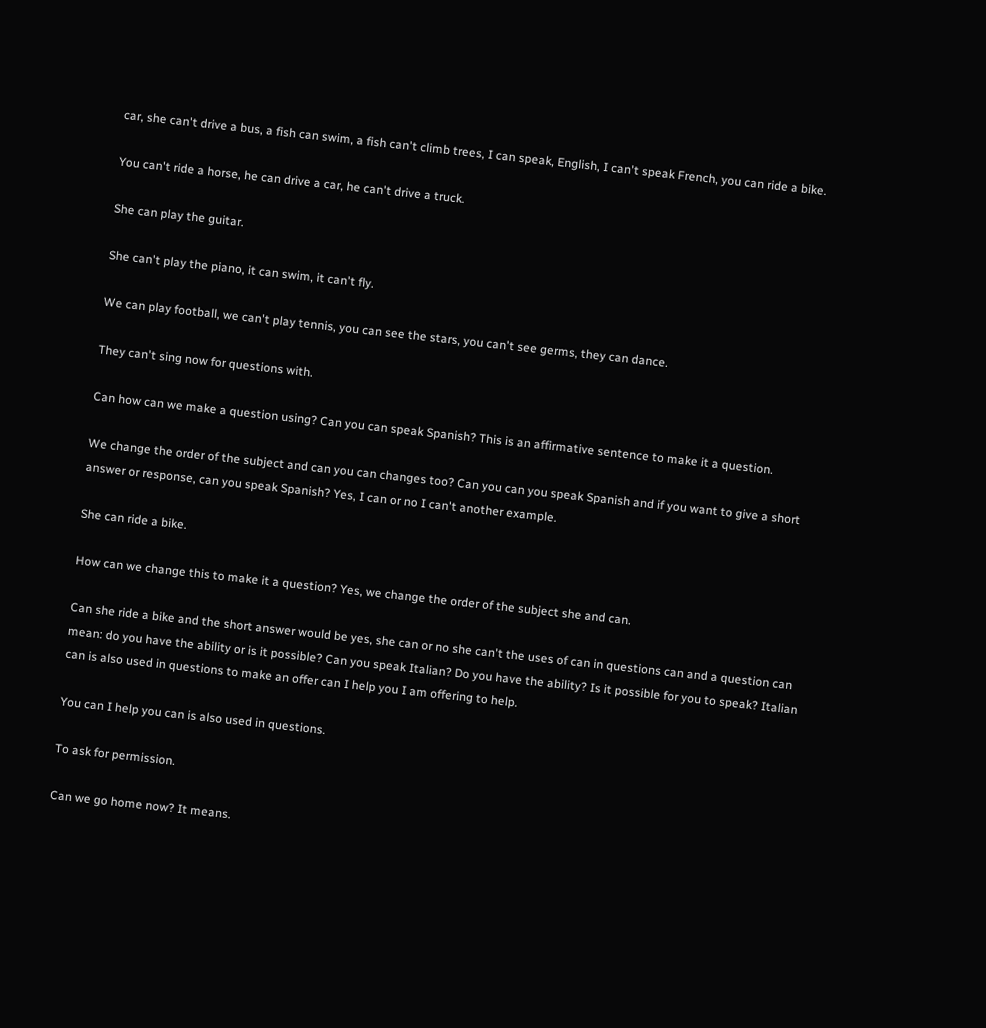car, she can't drive a bus, a fish can swim, a fish can't climb trees, I can speak, English, I can't speak French, you can ride a bike.

You can't ride a horse, he can drive a car, he can't drive a truck.

She can play the guitar.

She can't play the piano, it can swim, it can't fly.

We can play football, we can't play tennis, you can see the stars, you can't see germs, they can dance.

They can't sing now for questions with.

Can how can we make a question using? Can you can speak Spanish? This is an affirmative sentence to make it a question.

We change the order of the subject and can you can changes too? Can you can you speak Spanish and if you want to give a short answer or response, can you speak Spanish? Yes, I can or no I can't another example.

She can ride a bike.

How can we change this to make it a question? Yes, we change the order of the subject she and can.

Can she ride a bike and the short answer would be yes, she can or no she can't the uses of can in questions can and a question can mean: do you have the ability or is it possible? Can you speak Italian? Do you have the ability? Is it possible for you to speak? Italian can is also used in questions to make an offer can I help you I am offering to help.

You can I help you can is also used in questions.

To ask for permission.

Can we go home now? It means.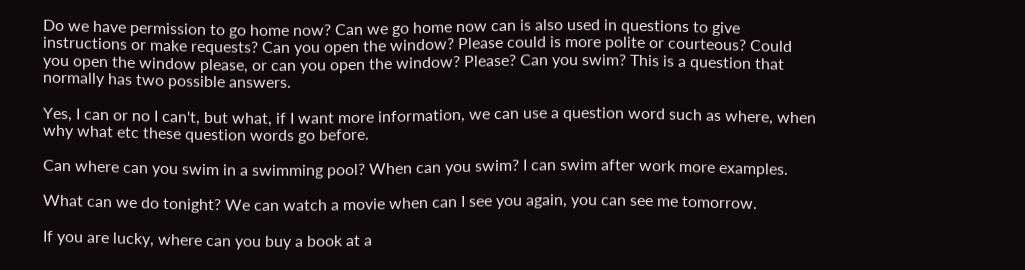Do we have permission to go home now? Can we go home now can is also used in questions to give instructions or make requests? Can you open the window? Please could is more polite or courteous? Could you open the window please, or can you open the window? Please? Can you swim? This is a question that normally has two possible answers.

Yes, I can or no I can't, but what, if I want more information, we can use a question word such as where, when why what etc these question words go before.

Can where can you swim in a swimming pool? When can you swim? I can swim after work more examples.

What can we do tonight? We can watch a movie when can I see you again, you can see me tomorrow.

If you are lucky, where can you buy a book at a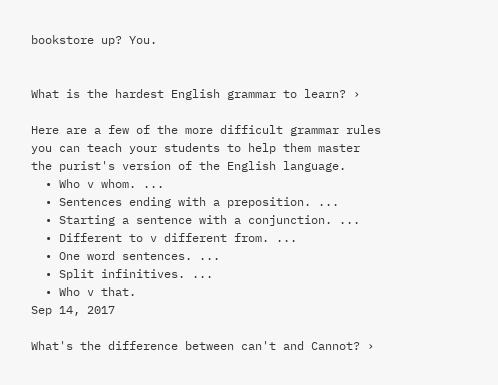bookstore up? You.


What is the hardest English grammar to learn? ›

Here are a few of the more difficult grammar rules you can teach your students to help them master the purist's version of the English language.
  • Who v whom. ...
  • Sentences ending with a preposition. ...
  • Starting a sentence with a conjunction. ...
  • Different to v different from. ...
  • One word sentences. ...
  • Split infinitives. ...
  • Who v that.
Sep 14, 2017

What's the difference between can't and Cannot? ›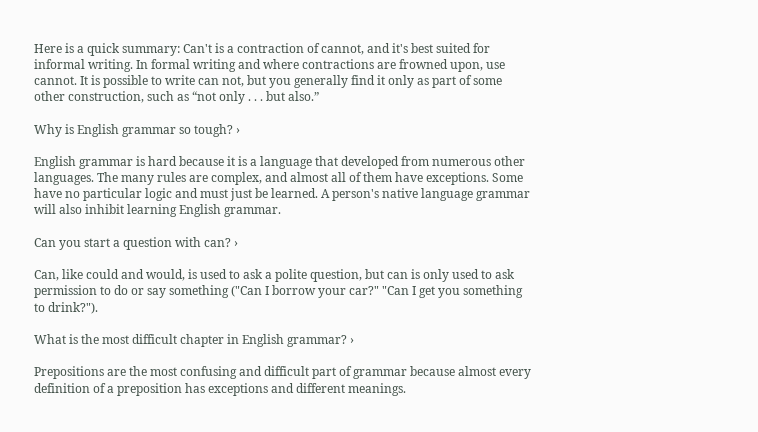Here is a quick summary: Can't is a contraction of cannot, and it's best suited for informal writing. In formal writing and where contractions are frowned upon, use cannot. It is possible to write can not, but you generally find it only as part of some other construction, such as “not only . . . but also.”

Why is English grammar so tough? ›

English grammar is hard because it is a language that developed from numerous other languages. The many rules are complex, and almost all of them have exceptions. Some have no particular logic and must just be learned. A person's native language grammar will also inhibit learning English grammar.

Can you start a question with can? ›

Can, like could and would, is used to ask a polite question, but can is only used to ask permission to do or say something ("Can I borrow your car?" "Can I get you something to drink?").

What is the most difficult chapter in English grammar? ›

Prepositions are the most confusing and difficult part of grammar because almost every definition of a preposition has exceptions and different meanings.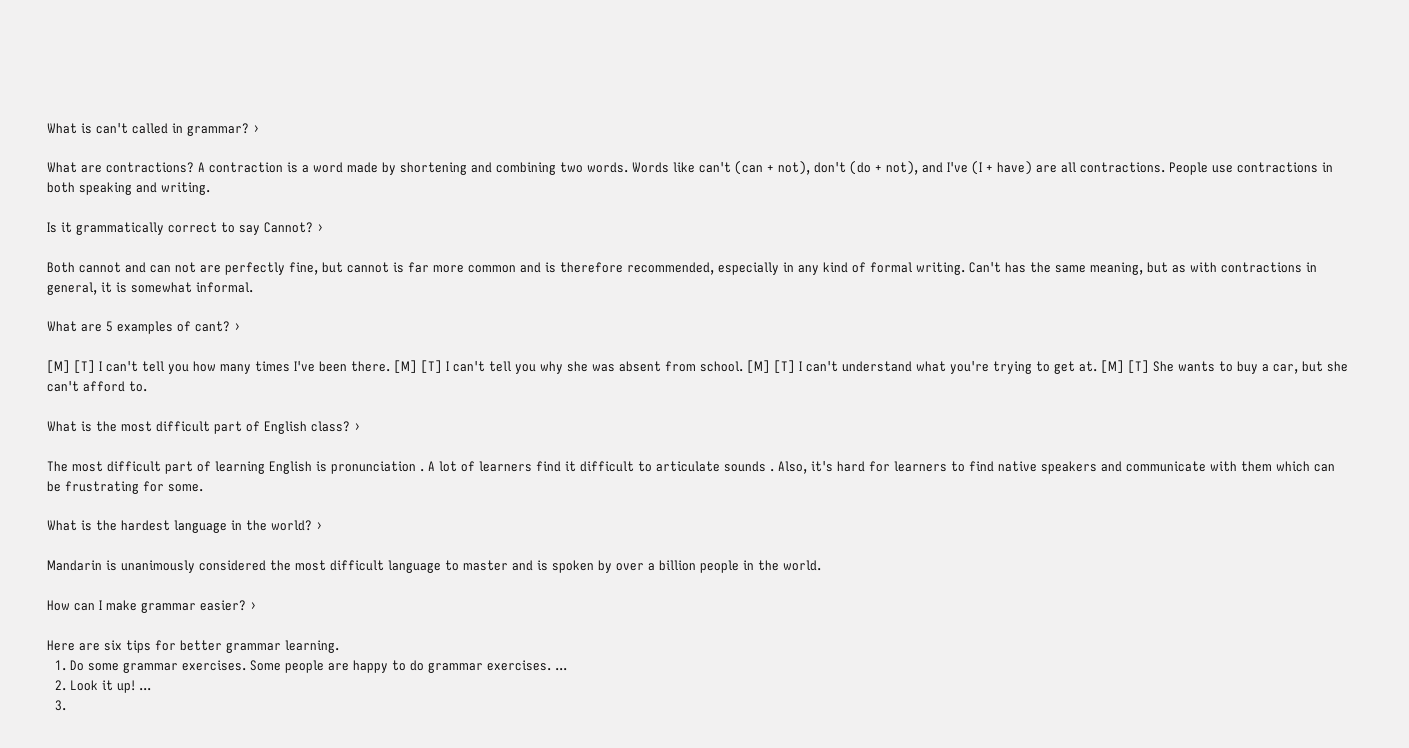What is can't called in grammar? ›

What are contractions? A contraction is a word made by shortening and combining two words. Words like can't (can + not), don't (do + not), and I've (I + have) are all contractions. People use contractions in both speaking and writing.

Is it grammatically correct to say Cannot? ›

Both cannot and can not are perfectly fine, but cannot is far more common and is therefore recommended, especially in any kind of formal writing. Can't has the same meaning, but as with contractions in general, it is somewhat informal.

What are 5 examples of cant? ›

[M] [T] I can't tell you how many times I've been there. [M] [T] I can't tell you why she was absent from school. [M] [T] I can't understand what you're trying to get at. [M] [T] She wants to buy a car, but she can't afford to.

What is the most difficult part of English class? ›

The most difficult part of learning English is pronunciation . A lot of learners find it difficult to articulate sounds . Also, it's hard for learners to find native speakers and communicate with them which can be frustrating for some.

What is the hardest language in the world? ›

Mandarin is unanimously considered the most difficult language to master and is spoken by over a billion people in the world.

How can I make grammar easier? ›

Here are six tips for better grammar learning.
  1. Do some grammar exercises. Some people are happy to do grammar exercises. ...
  2. Look it up! ...
  3.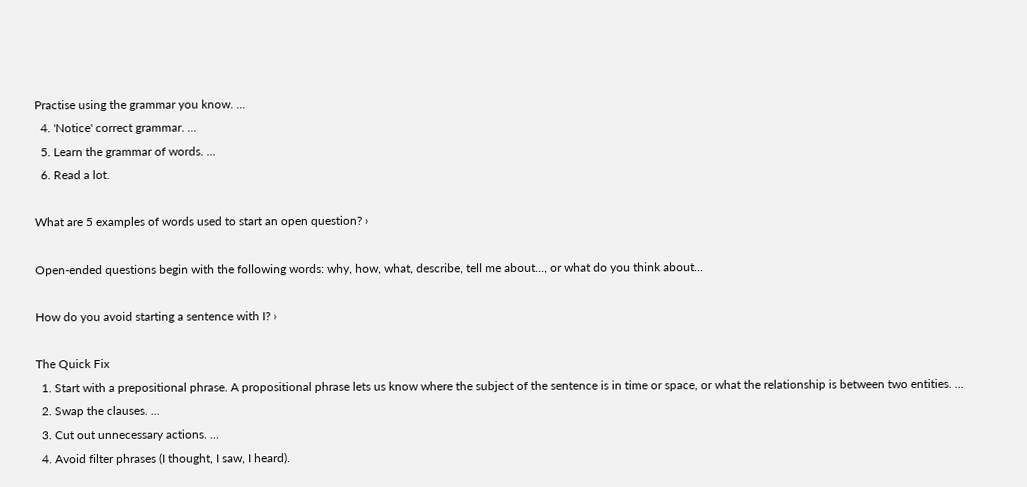Practise using the grammar you know. ...
  4. 'Notice' correct grammar. ...
  5. Learn the grammar of words. ...
  6. Read a lot.

What are 5 examples of words used to start an open question? ›

Open-ended questions begin with the following words: why, how, what, describe, tell me about..., or what do you think about...

How do you avoid starting a sentence with I? ›

The Quick Fix
  1. Start with a prepositional phrase. A propositional phrase lets us know where the subject of the sentence is in time or space, or what the relationship is between two entities. ...
  2. Swap the clauses. ...
  3. Cut out unnecessary actions. ...
  4. Avoid filter phrases (I thought, I saw, I heard).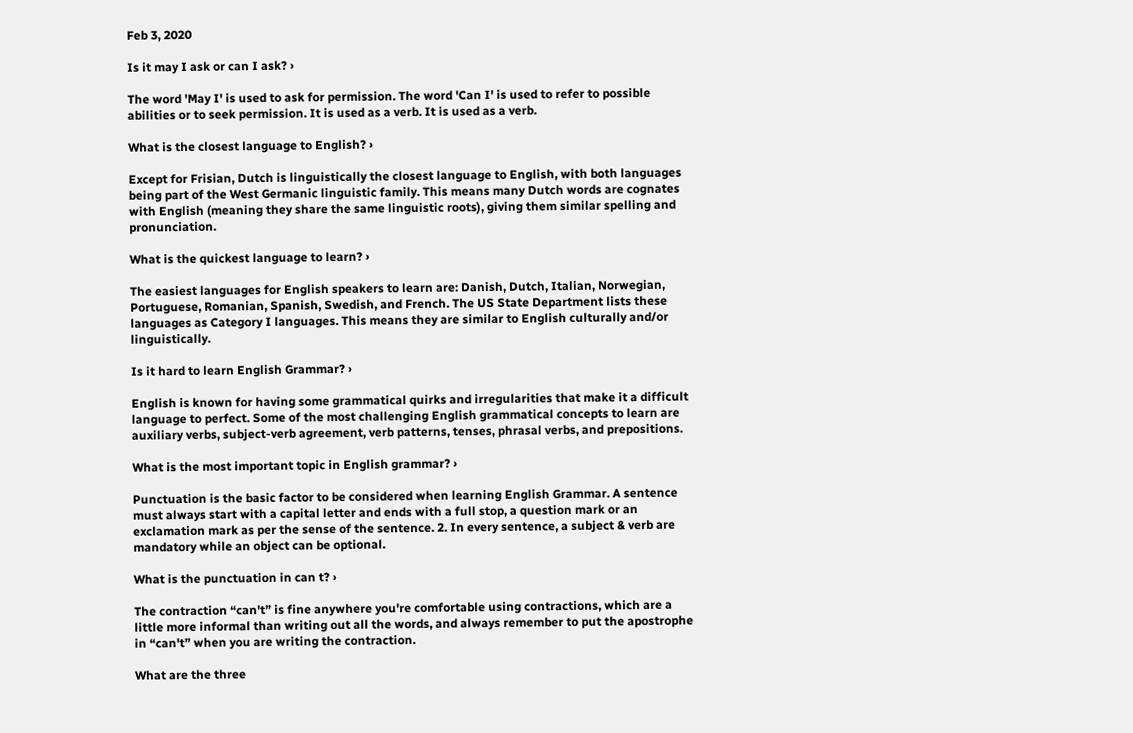Feb 3, 2020

Is it may I ask or can I ask? ›

The word 'May I' is used to ask for permission. The word 'Can I' is used to refer to possible abilities or to seek permission. It is used as a verb. It is used as a verb.

What is the closest language to English? ›

Except for Frisian, Dutch is linguistically the closest language to English, with both languages being part of the West Germanic linguistic family. This means many Dutch words are cognates with English (meaning they share the same linguistic roots), giving them similar spelling and pronunciation.

What is the quickest language to learn? ›

The easiest languages for English speakers to learn are: Danish, Dutch, Italian, Norwegian, Portuguese, Romanian, Spanish, Swedish, and French. The US State Department lists these languages as Category I languages. This means they are similar to English culturally and/or linguistically.

Is it hard to learn English Grammar? ›

English is known for having some grammatical quirks and irregularities that make it a difficult language to perfect. Some of the most challenging English grammatical concepts to learn are auxiliary verbs, subject-verb agreement, verb patterns, tenses, phrasal verbs, and prepositions.

What is the most important topic in English grammar? ›

Punctuation is the basic factor to be considered when learning English Grammar. A sentence must always start with a capital letter and ends with a full stop, a question mark or an exclamation mark as per the sense of the sentence. 2. In every sentence, a subject & verb are mandatory while an object can be optional.

What is the punctuation in can t? ›

The contraction “can't” is fine anywhere you're comfortable using contractions, which are a little more informal than writing out all the words, and always remember to put the apostrophe in “can't” when you are writing the contraction.

What are the three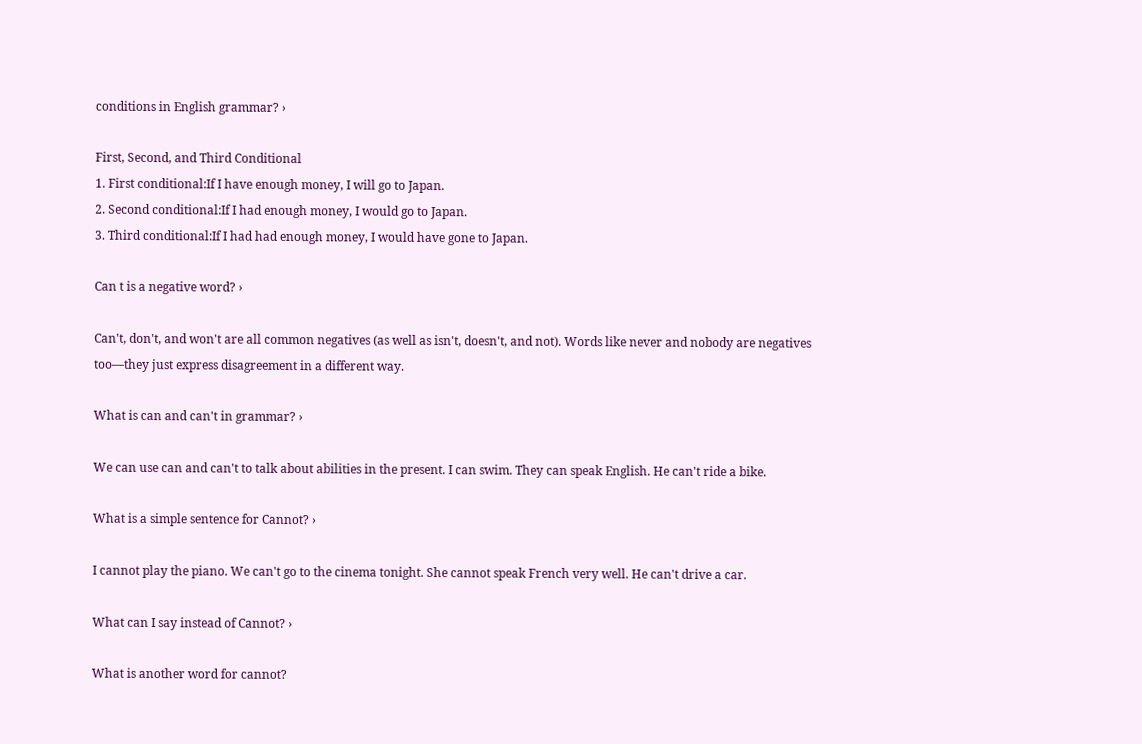conditions in English grammar? ›

First, Second, and Third Conditional
1. First conditional:If I have enough money, I will go to Japan.
2. Second conditional:If I had enough money, I would go to Japan.
3. Third conditional:If I had had enough money, I would have gone to Japan.

Can t is a negative word? ›

Can't, don't, and won't are all common negatives (as well as isn't, doesn't, and not). Words like never and nobody are negatives too—they just express disagreement in a different way.

What is can and can't in grammar? ›

We can use can and can't to talk about abilities in the present. I can swim. They can speak English. He can't ride a bike.

What is a simple sentence for Cannot? ›

I cannot play the piano. We can't go to the cinema tonight. She cannot speak French very well. He can't drive a car.

What can I say instead of Cannot? ›

What is another word for cannot?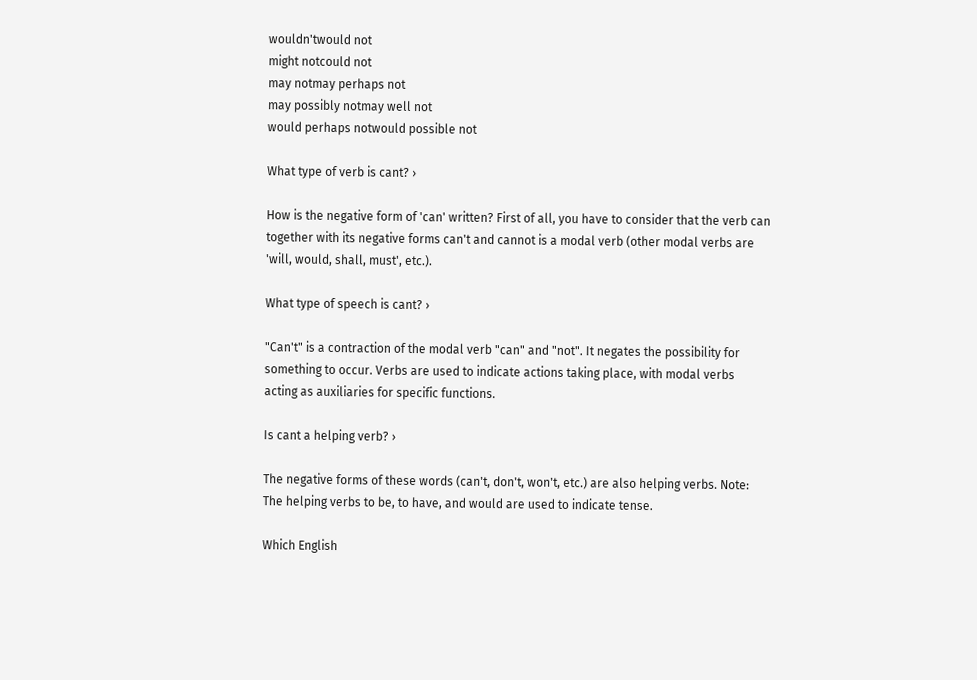wouldn'twould not
might notcould not
may notmay perhaps not
may possibly notmay well not
would perhaps notwould possible not

What type of verb is cant? ›

How is the negative form of 'can' written? First of all, you have to consider that the verb can together with its negative forms can't and cannot is a modal verb (other modal verbs are 'will, would, shall, must', etc.).

What type of speech is cant? ›

"Can't" is a contraction of the modal verb "can" and "not". It negates the possibility for something to occur. Verbs are used to indicate actions taking place, with modal verbs acting as auxiliaries for specific functions.

Is cant a helping verb? ›

The negative forms of these words (can't, don't, won't, etc.) are also helping verbs. Note: The helping verbs to be, to have, and would are used to indicate tense.

Which English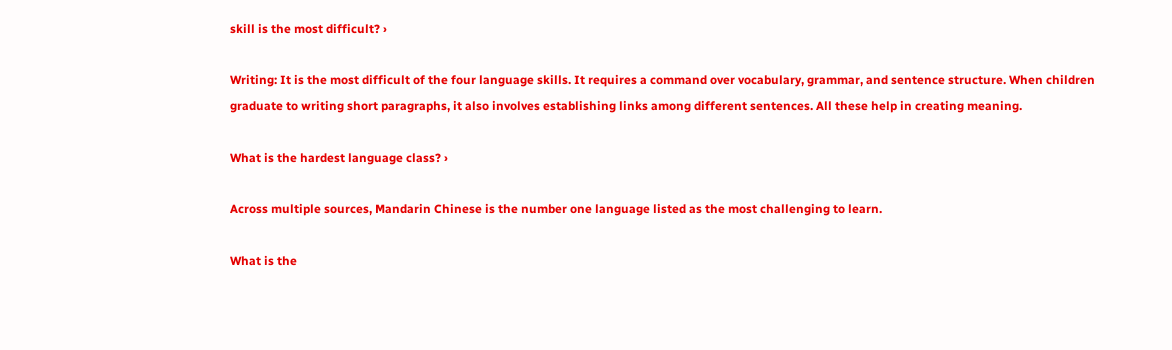skill is the most difficult? ›

Writing: It is the most difficult of the four language skills. It requires a command over vocabulary, grammar, and sentence structure. When children graduate to writing short paragraphs, it also involves establishing links among different sentences. All these help in creating meaning.

What is the hardest language class? ›

Across multiple sources, Mandarin Chinese is the number one language listed as the most challenging to learn.

What is the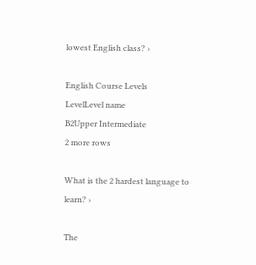lowest English class? ›

English Course Levels
LevelLevel name
B2Upper Intermediate
2 more rows

What is the 2 hardest language to learn? ›

The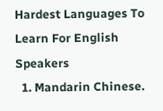Hardest Languages To Learn For English Speakers
  1. Mandarin Chinese.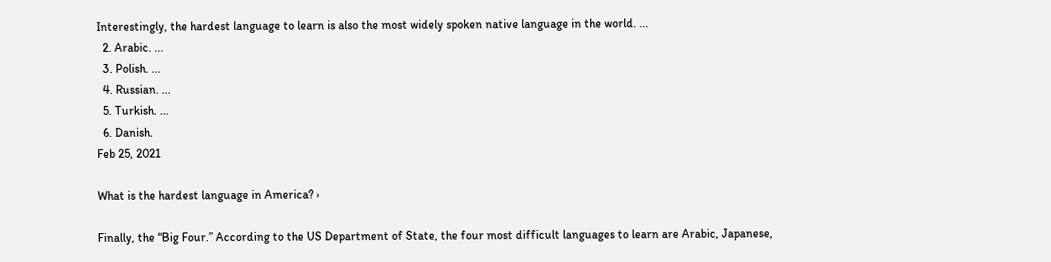Interestingly, the hardest language to learn is also the most widely spoken native language in the world. ...
  2. Arabic. ...
  3. Polish. ...
  4. Russian. ...
  5. Turkish. ...
  6. Danish.
Feb 25, 2021

What is the hardest language in America? ›

Finally, the “Big Four.” According to the US Department of State, the four most difficult languages to learn are Arabic, Japanese,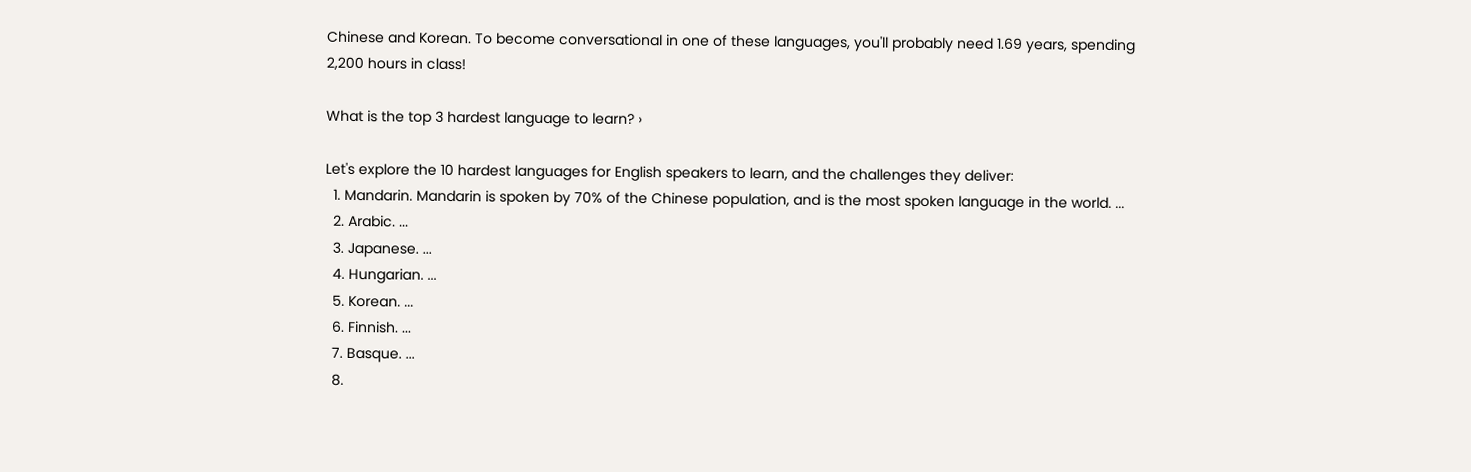Chinese and Korean. To become conversational in one of these languages, you'll probably need 1.69 years, spending 2,200 hours in class!

What is the top 3 hardest language to learn? ›

Let's explore the 10 hardest languages for English speakers to learn, and the challenges they deliver:
  1. Mandarin. Mandarin is spoken by 70% of the Chinese population, and is the most spoken language in the world. ...
  2. Arabic. ...
  3. Japanese. ...
  4. Hungarian. ...
  5. Korean. ...
  6. Finnish. ...
  7. Basque. ...
  8.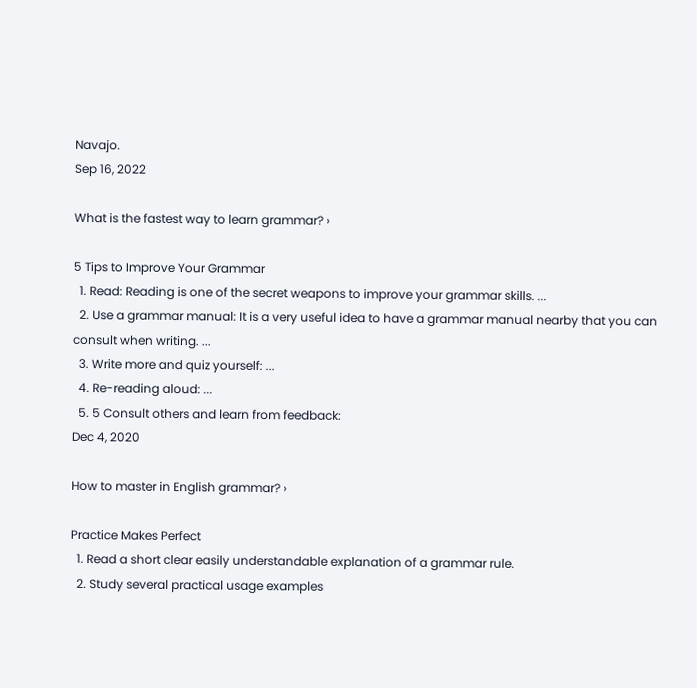Navajo.
Sep 16, 2022

What is the fastest way to learn grammar? ›

5 Tips to Improve Your Grammar
  1. Read: Reading is one of the secret weapons to improve your grammar skills. ...
  2. Use a grammar manual: It is a very useful idea to have a grammar manual nearby that you can consult when writing. ...
  3. Write more and quiz yourself: ...
  4. Re-reading aloud: ...
  5. 5 Consult others and learn from feedback:
Dec 4, 2020

How to master in English grammar? ›

Practice Makes Perfect
  1. Read a short clear easily understandable explanation of a grammar rule.
  2. Study several practical usage examples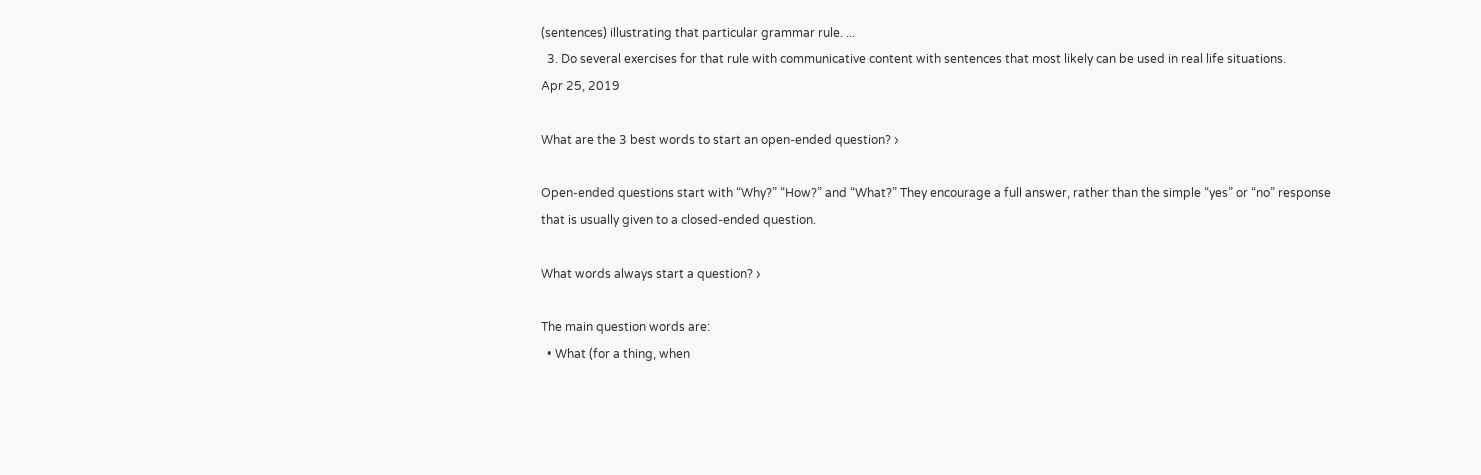(sentences) illustrating that particular grammar rule. ...
  3. Do several exercises for that rule with communicative content with sentences that most likely can be used in real life situations.
Apr 25, 2019

What are the 3 best words to start an open-ended question? ›

Open-ended questions start with “Why?” “How?” and “What?” They encourage a full answer, rather than the simple “yes” or “no” response that is usually given to a closed-ended question.

What words always start a question? ›

The main question words are:
  • What (for a thing, when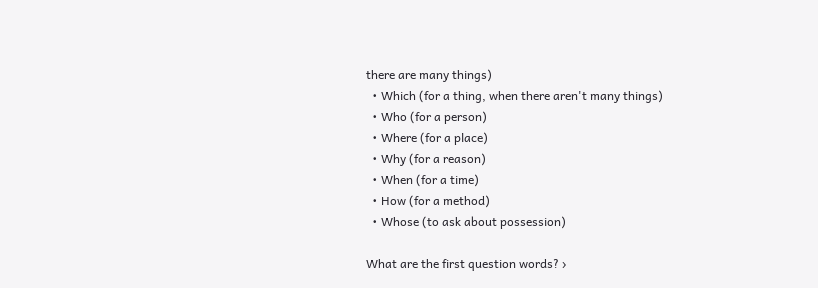there are many things)
  • Which (for a thing, when there aren't many things)
  • Who (for a person)
  • Where (for a place)
  • Why (for a reason)
  • When (for a time)
  • How (for a method)
  • Whose (to ask about possession)

What are the first question words? ›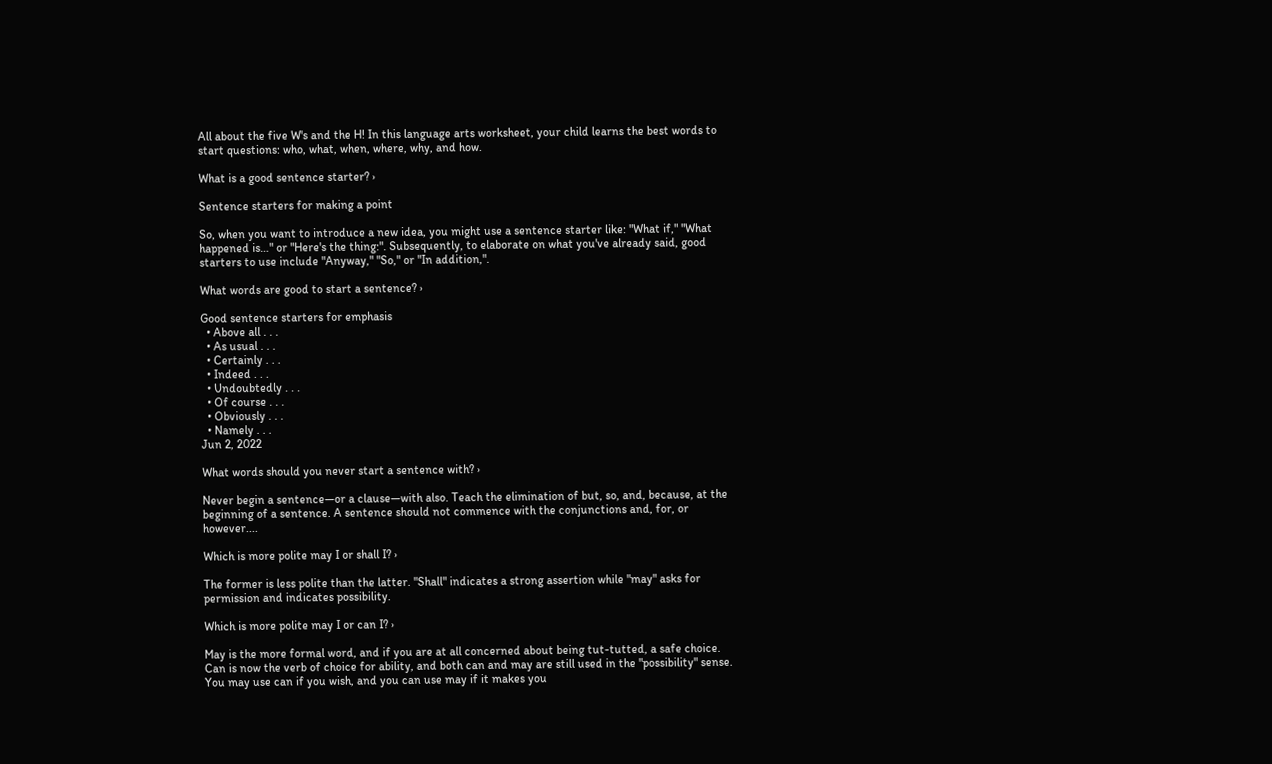All about the five W's and the H! In this language arts worksheet, your child learns the best words to start questions: who, what, when, where, why, and how.

What is a good sentence starter? ›

Sentence starters for making a point

So, when you want to introduce a new idea, you might use a sentence starter like: "What if," "What happened is…" or "Here's the thing:". Subsequently, to elaborate on what you've already said, good starters to use include "Anyway," "So," or "In addition,".

What words are good to start a sentence? ›

Good sentence starters for emphasis
  • Above all . . .
  • As usual . . .
  • Certainly . . .
  • Indeed . . .
  • Undoubtedly . . .
  • Of course . . .
  • Obviously . . .
  • Namely . . .
Jun 2, 2022

What words should you never start a sentence with? ›

Never begin a sentence—or a clause—with also. Teach the elimination of but, so, and, because, at the beginning of a sentence. A sentence should not commence with the conjunctions and, for, or however....

Which is more polite may I or shall I? ›

The former is less polite than the latter. "Shall" indicates a strong assertion while "may" asks for permission and indicates possibility.

Which is more polite may I or can I? ›

May is the more formal word, and if you are at all concerned about being tut-tutted, a safe choice. Can is now the verb of choice for ability, and both can and may are still used in the "possibility" sense. You may use can if you wish, and you can use may if it makes you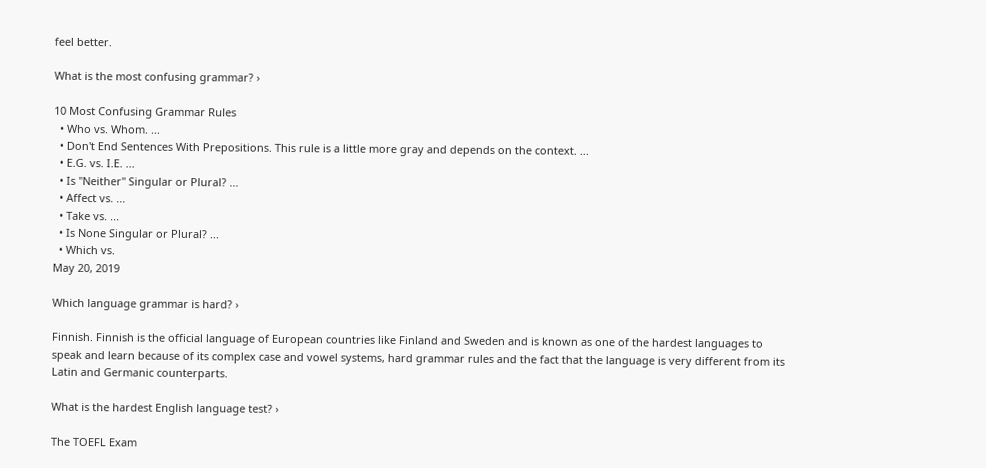feel better.

What is the most confusing grammar? ›

10 Most Confusing Grammar Rules
  • Who vs. Whom. ...
  • Don't End Sentences With Prepositions. This rule is a little more gray and depends on the context. ...
  • E.G. vs. I.E. ...
  • Is "Neither" Singular or Plural? ...
  • Affect vs. ...
  • Take vs. ...
  • Is None Singular or Plural? ...
  • Which vs.
May 20, 2019

Which language grammar is hard? ›

Finnish. Finnish is the official language of European countries like Finland and Sweden and is known as one of the hardest languages to speak and learn because of its complex case and vowel systems, hard grammar rules and the fact that the language is very different from its Latin and Germanic counterparts.

What is the hardest English language test? ›

The TOEFL Exam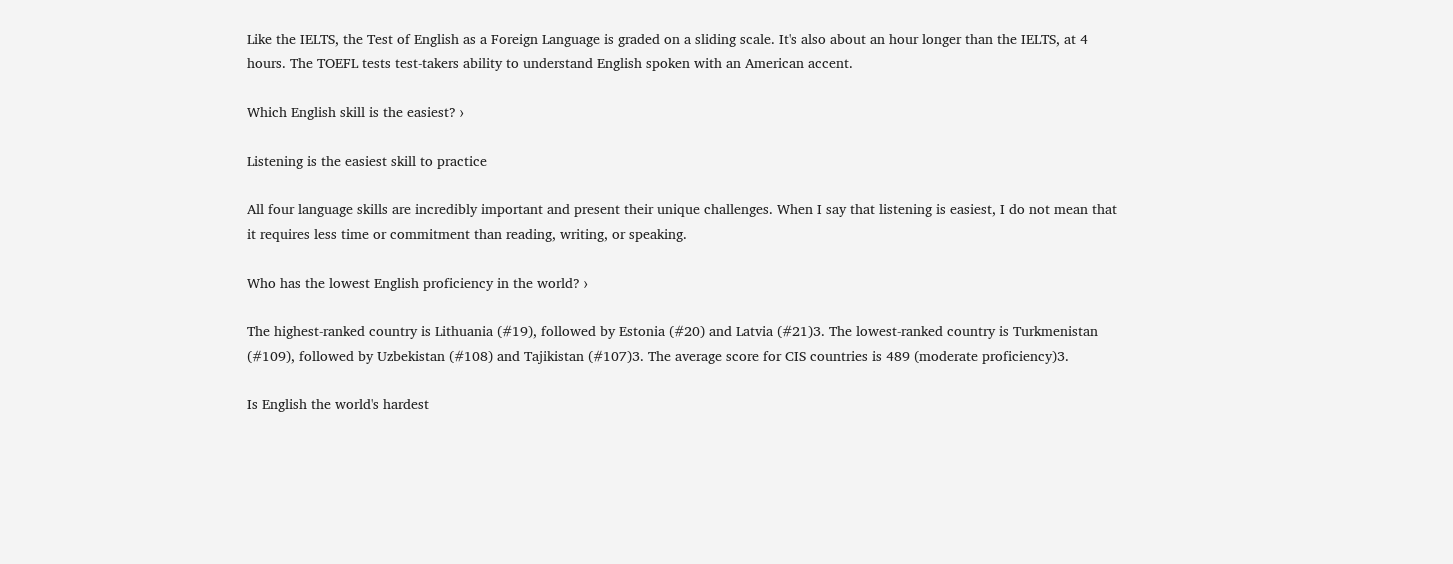Like the IELTS, the Test of English as a Foreign Language is graded on a sliding scale. It's also about an hour longer than the IELTS, at 4 hours. The TOEFL tests test-takers ability to understand English spoken with an American accent.

Which English skill is the easiest? ›

Listening is the easiest skill to practice

All four language skills are incredibly important and present their unique challenges. When I say that listening is easiest, I do not mean that it requires less time or commitment than reading, writing, or speaking.

Who has the lowest English proficiency in the world? ›

The highest-ranked country is Lithuania (#19), followed by Estonia (#20) and Latvia (#21)3. The lowest-ranked country is Turkmenistan (#109), followed by Uzbekistan (#108) and Tajikistan (#107)3. The average score for CIS countries is 489 (moderate proficiency)3.

Is English the world's hardest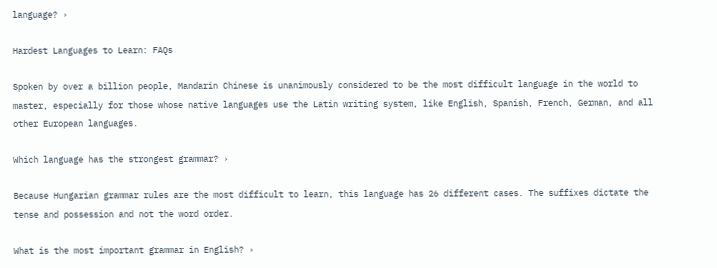language? ›

Hardest Languages to Learn: FAQs

Spoken by over a billion people, Mandarin Chinese is unanimously considered to be the most difficult language in the world to master, especially for those whose native languages use the Latin writing system, like English, Spanish, French, German, and all other European languages.

Which language has the strongest grammar? ›

Because Hungarian grammar rules are the most difficult to learn, this language has 26 different cases. The suffixes dictate the tense and possession and not the word order.

What is the most important grammar in English? ›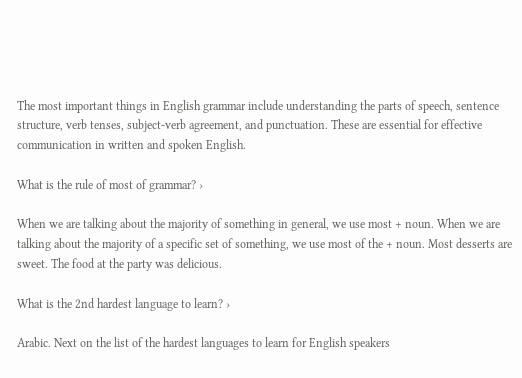The most important things in English grammar include understanding the parts of speech, sentence structure, verb tenses, subject-verb agreement, and punctuation. These are essential for effective communication in written and spoken English.

What is the rule of most of grammar? ›

When we are talking about the majority of something in general, we use most + noun. When we are talking about the majority of a specific set of something, we use most of the + noun. Most desserts are sweet. The food at the party was delicious.

What is the 2nd hardest language to learn? ›

Arabic. Next on the list of the hardest languages to learn for English speakers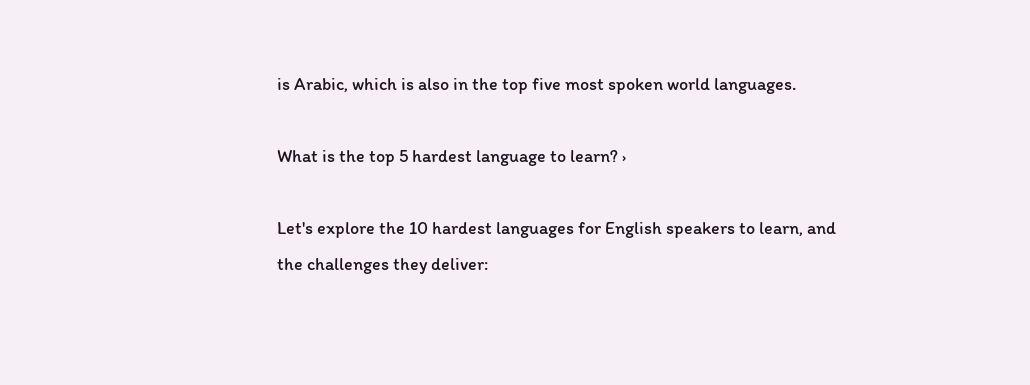is Arabic, which is also in the top five most spoken world languages.

What is the top 5 hardest language to learn? ›

Let's explore the 10 hardest languages for English speakers to learn, and the challenges they deliver: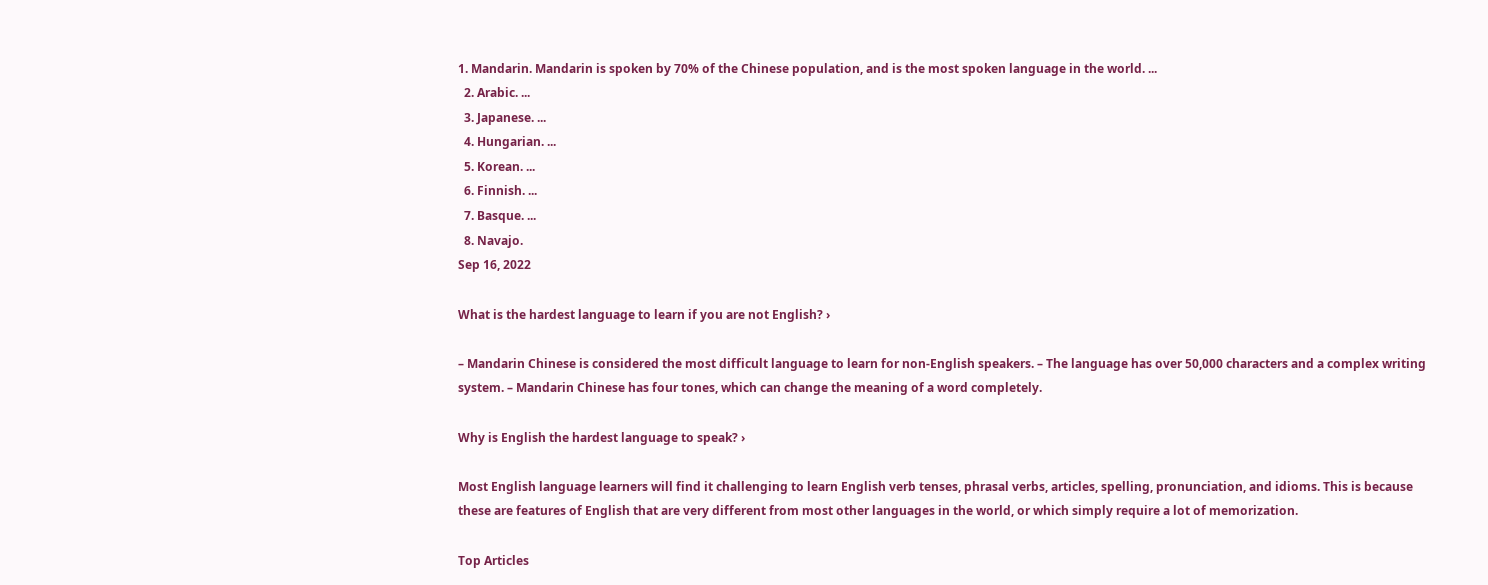1. Mandarin. Mandarin is spoken by 70% of the Chinese population, and is the most spoken language in the world. ...
  2. Arabic. ...
  3. Japanese. ...
  4. Hungarian. ...
  5. Korean. ...
  6. Finnish. ...
  7. Basque. ...
  8. Navajo.
Sep 16, 2022

What is the hardest language to learn if you are not English? ›

– Mandarin Chinese is considered the most difficult language to learn for non-English speakers. – The language has over 50,000 characters and a complex writing system. – Mandarin Chinese has four tones, which can change the meaning of a word completely.

Why is English the hardest language to speak? ›

Most English language learners will find it challenging to learn English verb tenses, phrasal verbs, articles, spelling, pronunciation, and idioms. This is because these are features of English that are very different from most other languages in the world, or which simply require a lot of memorization.

Top Articles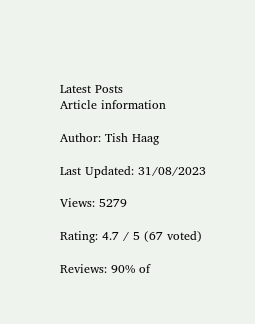Latest Posts
Article information

Author: Tish Haag

Last Updated: 31/08/2023

Views: 5279

Rating: 4.7 / 5 (67 voted)

Reviews: 90% of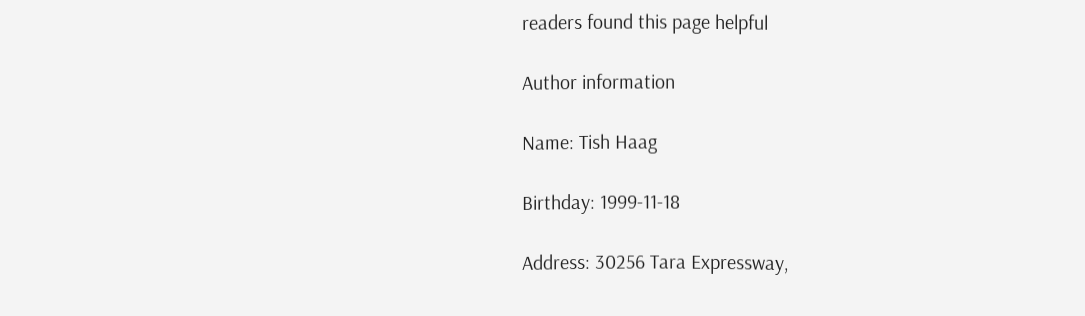readers found this page helpful

Author information

Name: Tish Haag

Birthday: 1999-11-18

Address: 30256 Tara Expressway,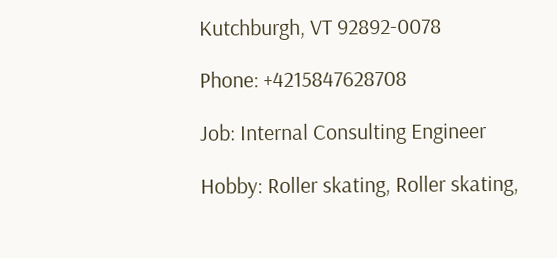Kutchburgh, VT 92892-0078

Phone: +4215847628708

Job: Internal Consulting Engineer

Hobby: Roller skating, Roller skating,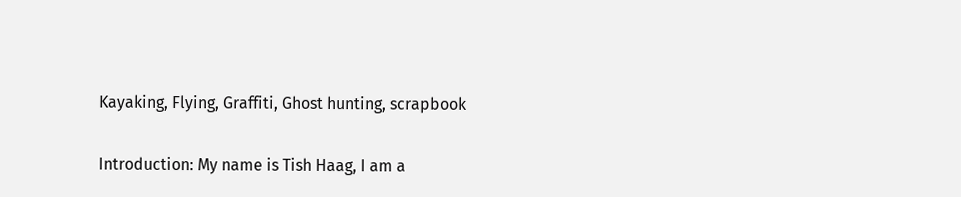Kayaking, Flying, Graffiti, Ghost hunting, scrapbook

Introduction: My name is Tish Haag, I am a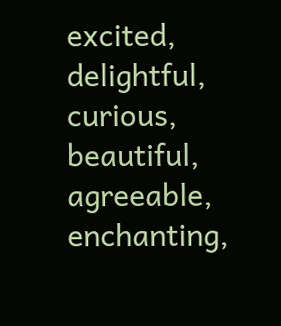excited, delightful, curious, beautiful, agreeable, enchanting,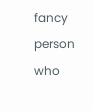fancy person who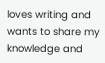loves writing and wants to share my knowledge and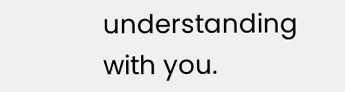understanding with you.